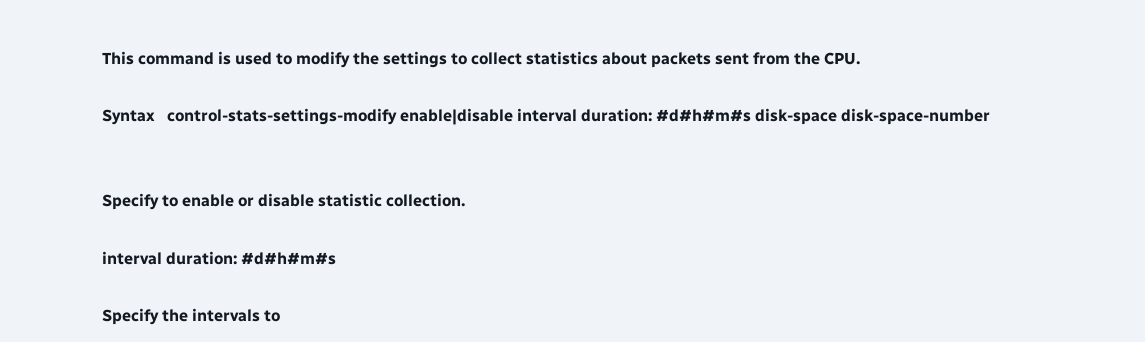This command is used to modify the settings to collect statistics about packets sent from the CPU.

Syntax   control-stats-settings-modify enable|disable interval duration: #d#h#m#s disk-space disk-space-number


Specify to enable or disable statistic collection.

interval duration: #d#h#m#s

Specify the intervals to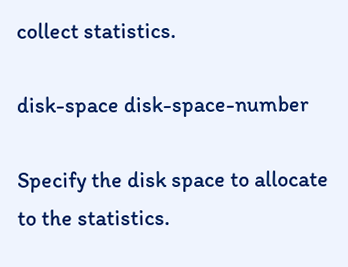collect statistics.

disk-space disk-space-number

Specify the disk space to allocate to the statistics.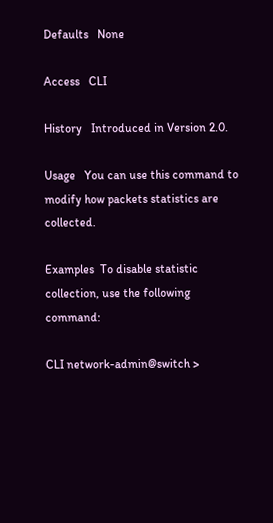Defaults   None

Access   CLI

History   Introduced in Version 2.0.

Usage   You can use this command to modify how packets statistics are collected.

Examples  To disable statistic collection, use the following command:

CLI network-admin@switch >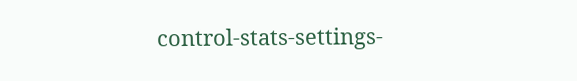control-stats-settings-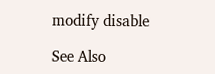modify disable

See Also